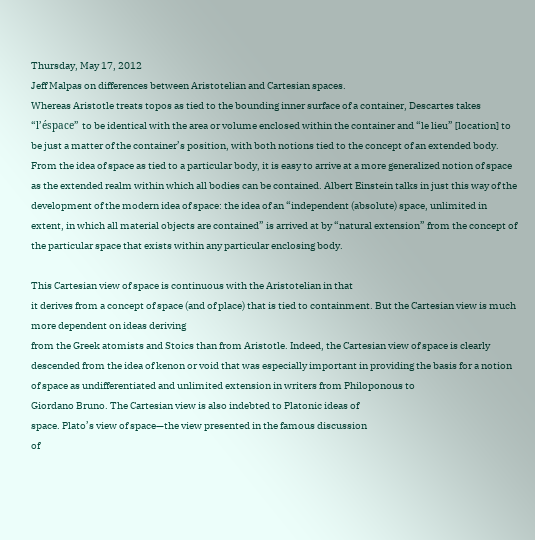Thursday, May 17, 2012
Jeff Malpas on differences between Aristotelian and Cartesian spaces.
Whereas Aristotle treats topos as tied to the bounding inner surface of a container, Descartes takes “l’éspace” to be identical with the area or volume enclosed within the container and “le lieu” [location] to be just a matter of the container’s position, with both notions tied to the concept of an extended body. From the idea of space as tied to a particular body, it is easy to arrive at a more generalized notion of space as the extended realm within which all bodies can be contained. Albert Einstein talks in just this way of the development of the modern idea of space: the idea of an “independent (absolute) space, unlimited in extent, in which all material objects are contained” is arrived at by “natural extension” from the concept of the particular space that exists within any particular enclosing body.

This Cartesian view of space is continuous with the Aristotelian in that
it derives from a concept of space (and of place) that is tied to containment. But the Cartesian view is much more dependent on ideas deriving
from the Greek atomists and Stoics than from Aristotle. Indeed, the Cartesian view of space is clearly descended from the idea of kenon or void that was especially important in providing the basis for a notion of space as undifferentiated and unlimited extension in writers from Philoponous to
Giordano Bruno. The Cartesian view is also indebted to Platonic ideas of
space. Plato’s view of space—the view presented in the famous discussion
of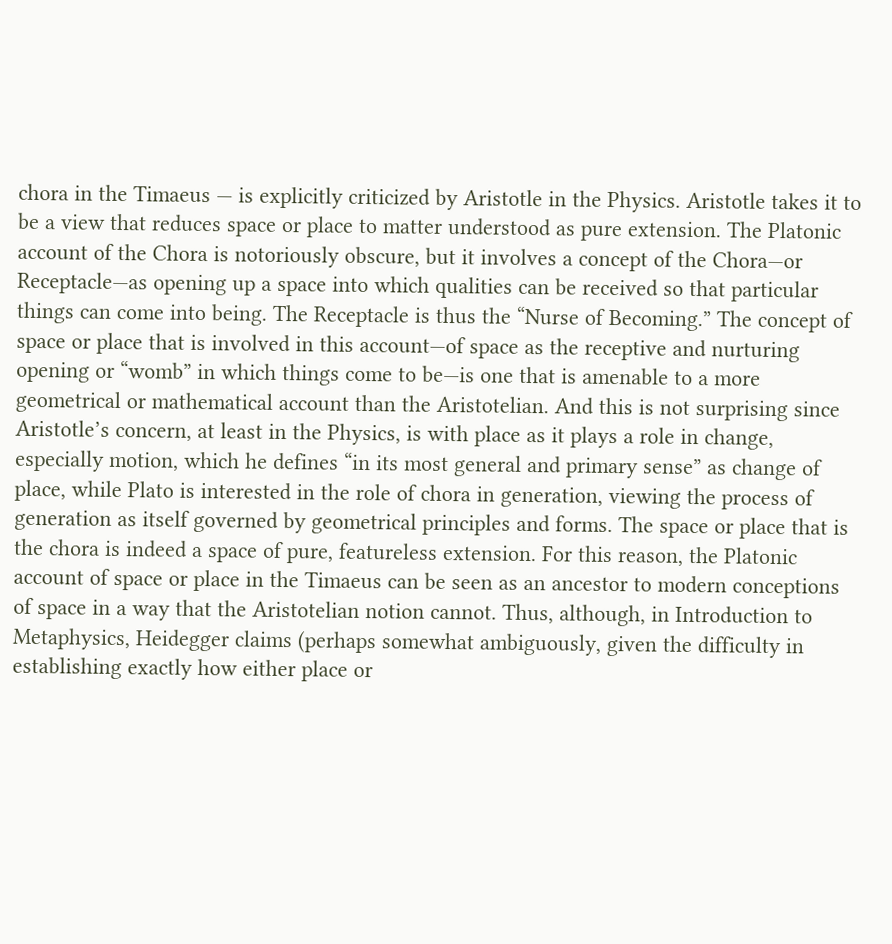chora in the Timaeus — is explicitly criticized by Aristotle in the Physics. Aristotle takes it to be a view that reduces space or place to matter understood as pure extension. The Platonic account of the Chora is notoriously obscure, but it involves a concept of the Chora—or Receptacle—as opening up a space into which qualities can be received so that particular things can come into being. The Receptacle is thus the “Nurse of Becoming.” The concept of space or place that is involved in this account—of space as the receptive and nurturing opening or “womb” in which things come to be—is one that is amenable to a more geometrical or mathematical account than the Aristotelian. And this is not surprising since Aristotle’s concern, at least in the Physics, is with place as it plays a role in change, especially motion, which he defines “in its most general and primary sense” as change of place, while Plato is interested in the role of chora in generation, viewing the process of generation as itself governed by geometrical principles and forms. The space or place that is the chora is indeed a space of pure, featureless extension. For this reason, the Platonic account of space or place in the Timaeus can be seen as an ancestor to modern conceptions of space in a way that the Aristotelian notion cannot. Thus, although, in Introduction to Metaphysics, Heidegger claims (perhaps somewhat ambiguously, given the difficulty in establishing exactly how either place or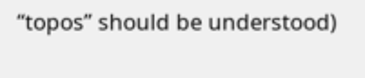“topos” should be understood)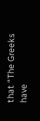that “The Greeks have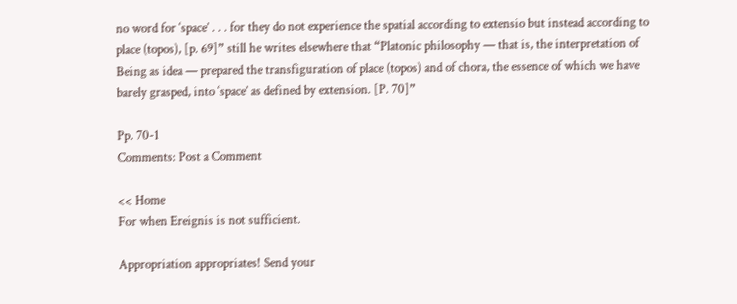no word for ‘space’ . . . for they do not experience the spatial according to extensio but instead according to place (topos), [p. 69]” still he writes elsewhere that “Platonic philosophy — that is, the interpretation of Being as idea — prepared the transfiguration of place (topos) and of chora, the essence of which we have barely grasped, into ‘space’ as defined by extension. [P. 70]”

Pp. 70-1
Comments: Post a Comment

<< Home
For when Ereignis is not sufficient.

Appropriation appropriates! Send your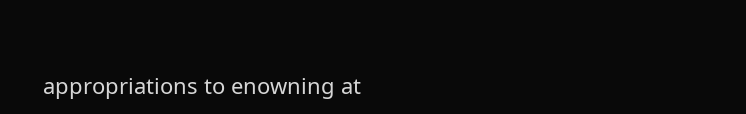appropriations to enowning at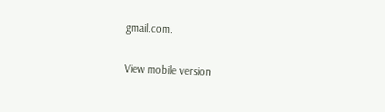gmail.com.

View mobile version